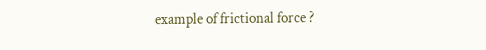example of frictional force ?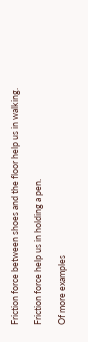Friction force between shoes and the floor help us in walking.

Friction force help us in holding a pen.

Of more examples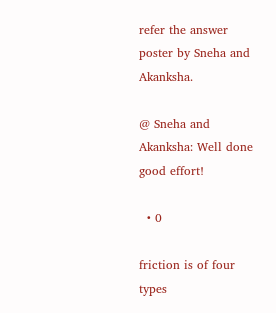refer the answer poster by Sneha and Akanksha.

@ Sneha and Akanksha: Well done good effort!

  • 0

friction is of four types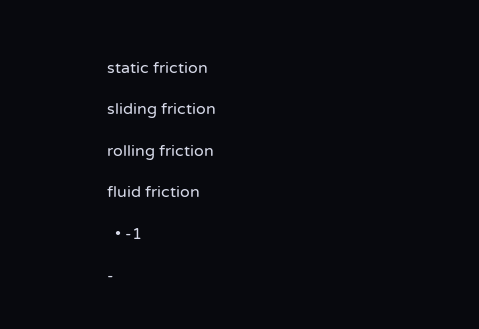static friction

sliding friction

rolling friction

fluid friction

  • -1

-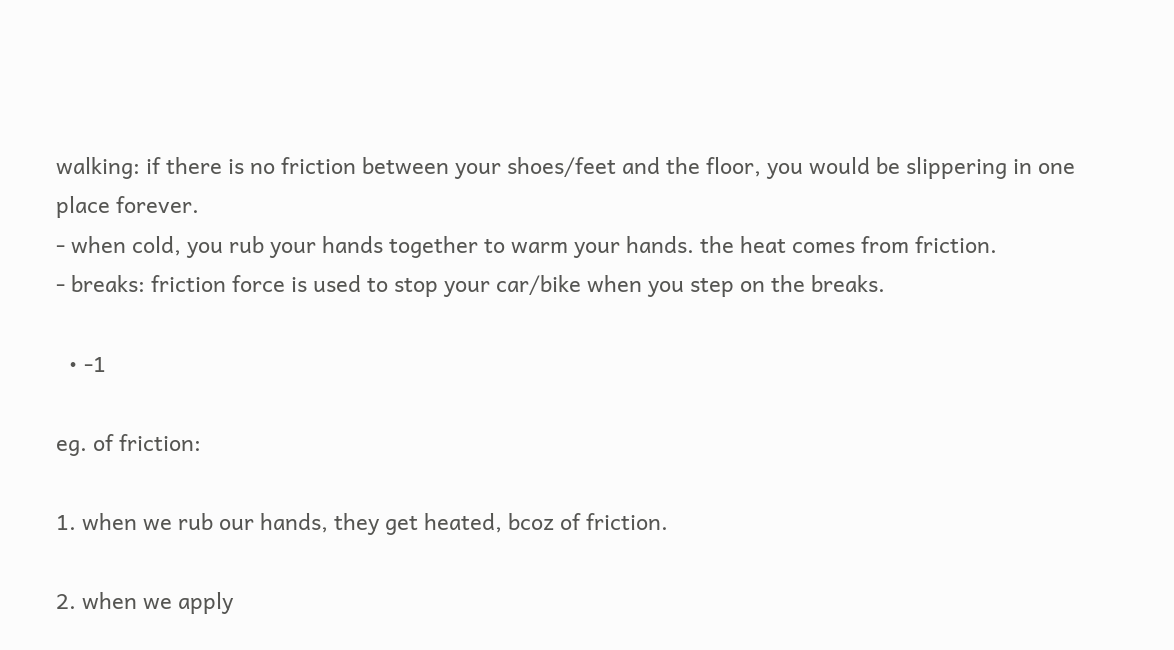walking: if there is no friction between your shoes/feet and the floor, you would be slippering in one place forever.
- when cold, you rub your hands together to warm your hands. the heat comes from friction.
- breaks: friction force is used to stop your car/bike when you step on the breaks.

  • -1

eg. of friction:

1. when we rub our hands, they get heated, bcoz of friction.

2. when we apply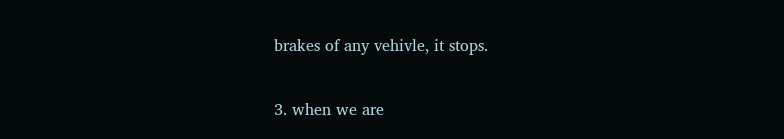brakes of any vehivle, it stops.

3. when we are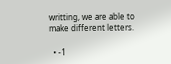writting, we are able to make different letters.

  • -1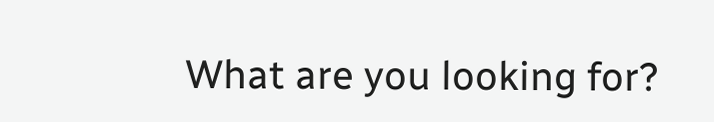What are you looking for?